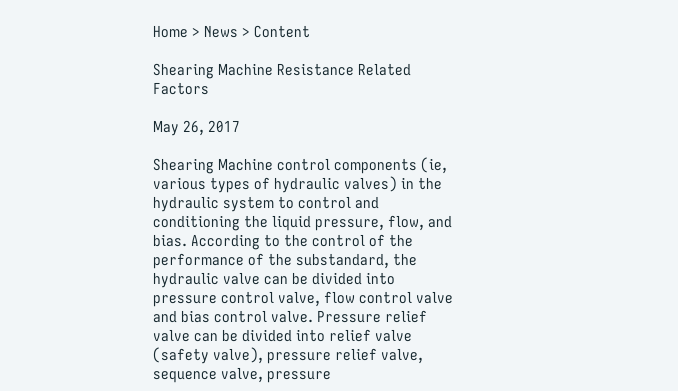Home > News > Content

Shearing Machine Resistance Related Factors

May 26, 2017

Shearing Machine control components (ie, various types of hydraulic valves) in the hydraulic system to control and conditioning the liquid pressure, flow, and bias. According to the control of the performance of the substandard, the hydraulic valve can be divided into pressure control valve, flow control valve and bias control valve. Pressure relief valve can be divided into relief valve (safety valve), pressure relief valve, sequence valve, pressure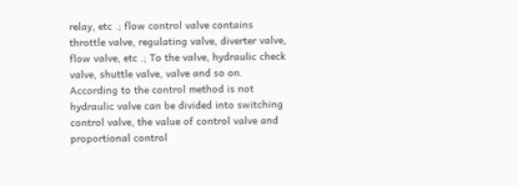relay, etc .; flow control valve contains throttle valve, regulating valve, diverter valve, flow valve, etc .; To the valve, hydraulic check valve, shuttle valve, valve and so on. According to the control method is not hydraulic valve can be divided into switching control valve, the value of control valve and proportional control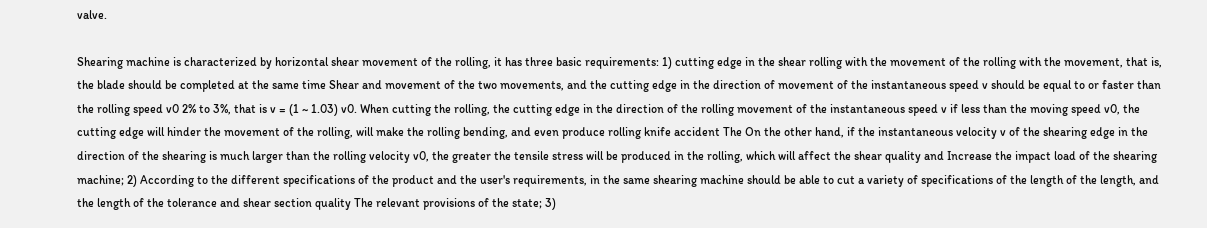valve.

Shearing machine is characterized by horizontal shear movement of the rolling, it has three basic requirements: 1) cutting edge in the shear rolling with the movement of the rolling with the movement, that is, the blade should be completed at the same time Shear and movement of the two movements, and the cutting edge in the direction of movement of the instantaneous speed v should be equal to or faster than the rolling speed v0 2% to 3%, that is v = (1 ~ 1.03) v0. When cutting the rolling, the cutting edge in the direction of the rolling movement of the instantaneous speed v if less than the moving speed v0, the cutting edge will hinder the movement of the rolling, will make the rolling bending, and even produce rolling knife accident The On the other hand, if the instantaneous velocity v of the shearing edge in the direction of the shearing is much larger than the rolling velocity v0, the greater the tensile stress will be produced in the rolling, which will affect the shear quality and Increase the impact load of the shearing machine; 2) According to the different specifications of the product and the user's requirements, in the same shearing machine should be able to cut a variety of specifications of the length of the length, and the length of the tolerance and shear section quality The relevant provisions of the state; 3)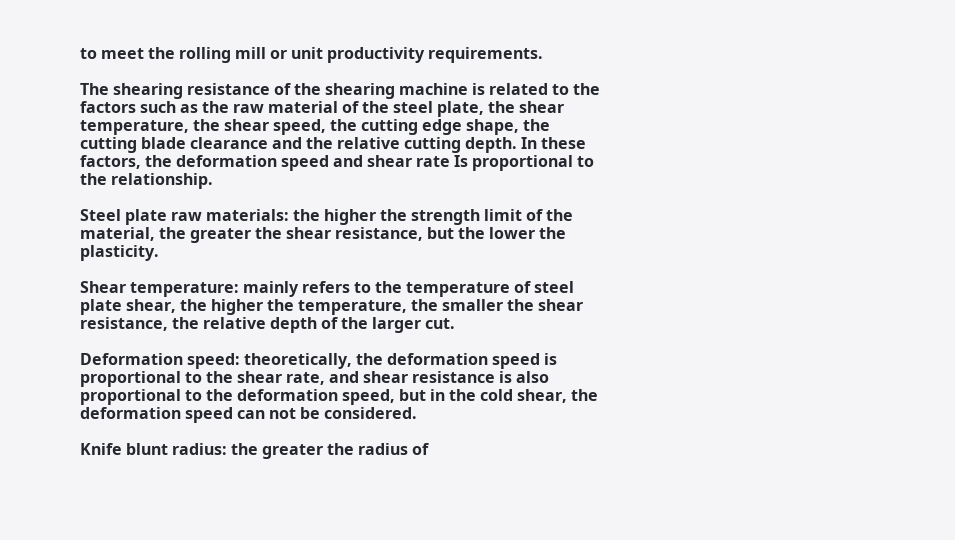to meet the rolling mill or unit productivity requirements.

The shearing resistance of the shearing machine is related to the factors such as the raw material of the steel plate, the shear temperature, the shear speed, the cutting edge shape, the cutting blade clearance and the relative cutting depth. In these factors, the deformation speed and shear rate Is proportional to the relationship.

Steel plate raw materials: the higher the strength limit of the material, the greater the shear resistance, but the lower the plasticity.

Shear temperature: mainly refers to the temperature of steel plate shear, the higher the temperature, the smaller the shear resistance, the relative depth of the larger cut.

Deformation speed: theoretically, the deformation speed is proportional to the shear rate, and shear resistance is also proportional to the deformation speed, but in the cold shear, the deformation speed can not be considered.

Knife blunt radius: the greater the radius of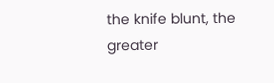the knife blunt, the greater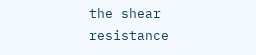the shear resistance